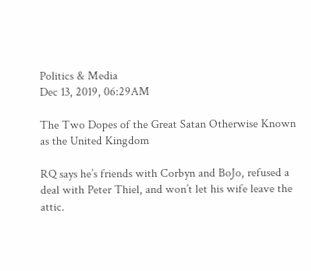Politics & Media
Dec 13, 2019, 06:29AM

The Two Dopes of the Great Satan Otherwise Known as the United Kingdom

RQ says he’s friends with Corbyn and BoJo, refused a deal with Peter Thiel, and won’t let his wife leave the attic.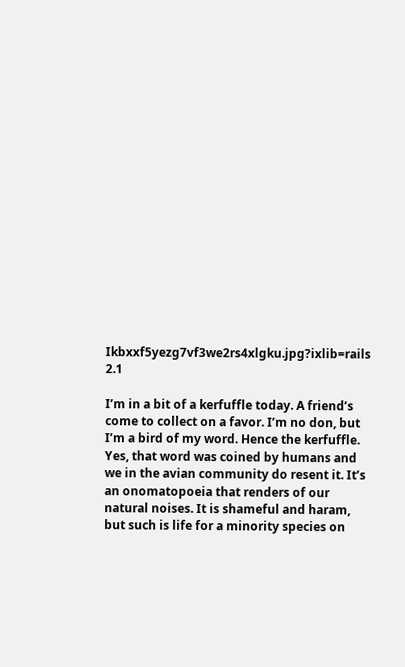Ikbxxf5yezg7vf3we2rs4xlgku.jpg?ixlib=rails 2.1

I’m in a bit of a kerfuffle today. A friend’s come to collect on a favor. I’m no don, but I’m a bird of my word. Hence the kerfuffle. Yes, that word was coined by humans and we in the avian community do resent it. It’s an onomatopoeia that renders of our natural noises. It is shameful and haram, but such is life for a minority species on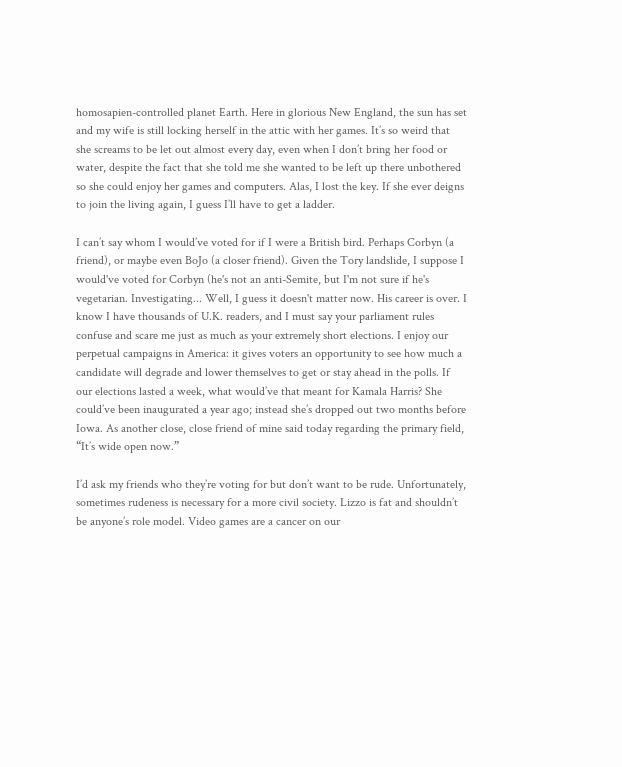homosapien-controlled planet Earth. Here in glorious New England, the sun has set and my wife is still locking herself in the attic with her games. It’s so weird that she screams to be let out almost every day, even when I don’t bring her food or water, despite the fact that she told me she wanted to be left up there unbothered so she could enjoy her games and computers. Alas, I lost the key. If she ever deigns to join the living again, I guess I’ll have to get a ladder.

I can’t say whom I would’ve voted for if I were a British bird. Perhaps Corbyn (a friend), or maybe even BoJo (a closer friend). Given the Tory landslide, I suppose I would've voted for Corbyn (he's not an anti-Semite, but I'm not sure if he's vegetarian. Investigating... Well, I guess it doesn't matter now. His career is over. I know I have thousands of U.K. readers, and I must say your parliament rules confuse and scare me just as much as your extremely short elections. I enjoy our perpetual campaigns in America: it gives voters an opportunity to see how much a candidate will degrade and lower themselves to get or stay ahead in the polls. If our elections lasted a week, what would’ve that meant for Kamala Harris? She could’ve been inaugurated a year ago; instead she’s dropped out two months before Iowa. As another close, close friend of mine said today regarding the primary field, “It’s wide open now.”

I’d ask my friends who they’re voting for but don’t want to be rude. Unfortunately, sometimes rudeness is necessary for a more civil society. Lizzo is fat and shouldn’t be anyone’s role model. Video games are a cancer on our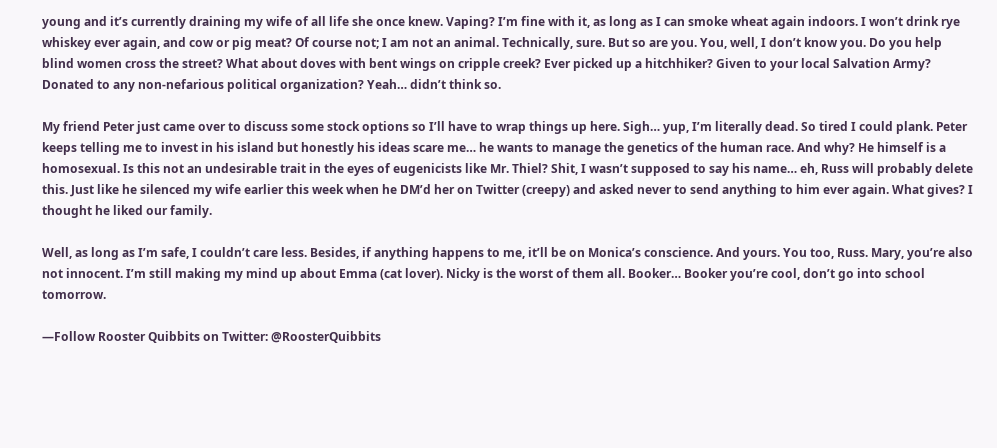young and it’s currently draining my wife of all life she once knew. Vaping? I’m fine with it, as long as I can smoke wheat again indoors. I won’t drink rye whiskey ever again, and cow or pig meat? Of course not; I am not an animal. Technically, sure. But so are you. You, well, I don’t know you. Do you help blind women cross the street? What about doves with bent wings on cripple creek? Ever picked up a hitchhiker? Given to your local Salvation Army? Donated to any non-nefarious political organization? Yeah… didn’t think so.

My friend Peter just came over to discuss some stock options so I’ll have to wrap things up here. Sigh… yup, I’m literally dead. So tired I could plank. Peter keeps telling me to invest in his island but honestly his ideas scare me… he wants to manage the genetics of the human race. And why? He himself is a homosexual. Is this not an undesirable trait in the eyes of eugenicists like Mr. Thiel? Shit, I wasn’t supposed to say his name… eh, Russ will probably delete this. Just like he silenced my wife earlier this week when he DM’d her on Twitter (creepy) and asked never to send anything to him ever again. What gives? I thought he liked our family.

Well, as long as I’m safe, I couldn’t care less. Besides, if anything happens to me, it’ll be on Monica’s conscience. And yours. You too, Russ. Mary, you’re also not innocent. I’m still making my mind up about Emma (cat lover). Nicky is the worst of them all. Booker… Booker you’re cool, don’t go into school tomorrow.

—Follow Rooster Quibbits on Twitter: @RoosterQuibbits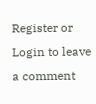Register or Login to leave a comment